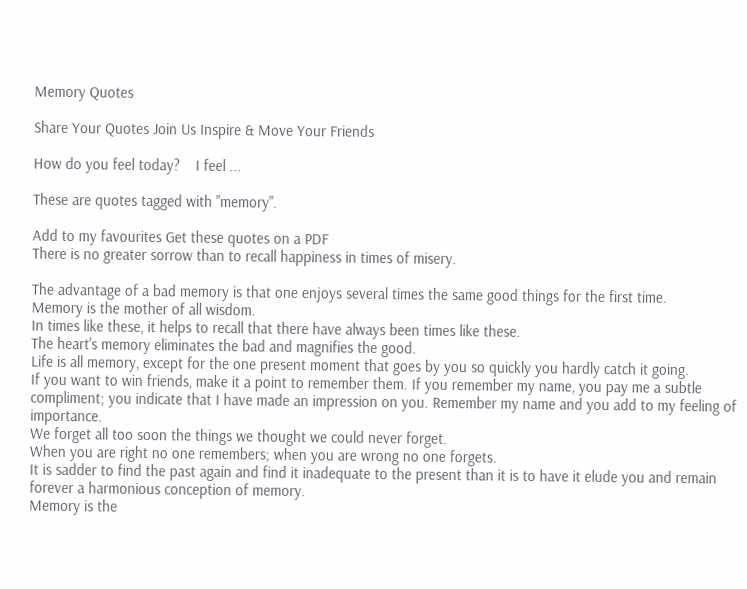Memory Quotes

Share Your Quotes Join Us Inspire & Move Your Friends

How do you feel today?    I feel ...

These are quotes tagged with "memory".

Add to my favourites Get these quotes on a PDF
There is no greater sorrow than to recall happiness in times of misery.

The advantage of a bad memory is that one enjoys several times the same good things for the first time.
Memory is the mother of all wisdom.
In times like these, it helps to recall that there have always been times like these.
The heart's memory eliminates the bad and magnifies the good.
Life is all memory, except for the one present moment that goes by you so quickly you hardly catch it going.
If you want to win friends, make it a point to remember them. If you remember my name, you pay me a subtle compliment; you indicate that I have made an impression on you. Remember my name and you add to my feeling of importance.
We forget all too soon the things we thought we could never forget.
When you are right no one remembers; when you are wrong no one forgets.
It is sadder to find the past again and find it inadequate to the present than it is to have it elude you and remain forever a harmonious conception of memory.
Memory is the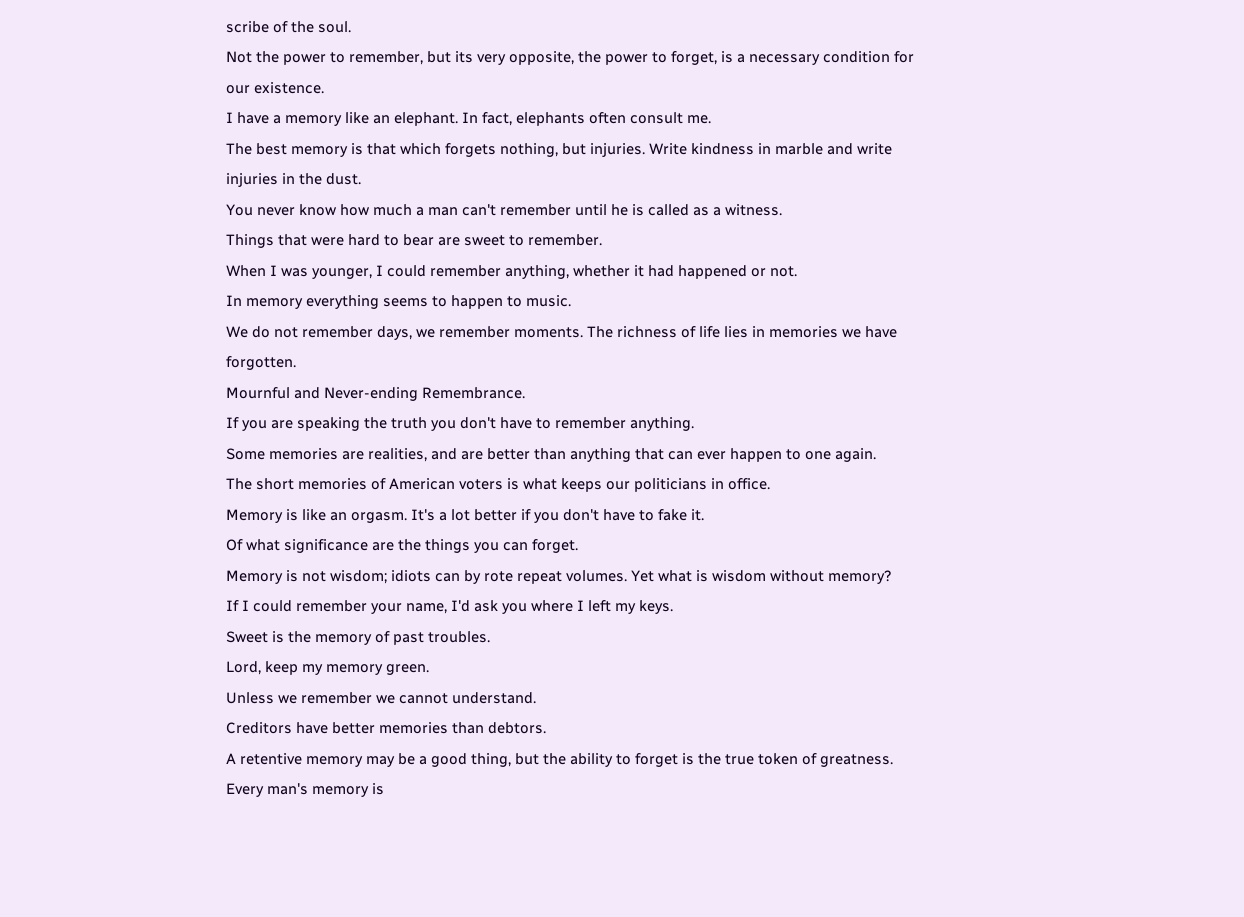scribe of the soul.
Not the power to remember, but its very opposite, the power to forget, is a necessary condition for our existence.
I have a memory like an elephant. In fact, elephants often consult me.
The best memory is that which forgets nothing, but injuries. Write kindness in marble and write injuries in the dust.
You never know how much a man can't remember until he is called as a witness.
Things that were hard to bear are sweet to remember.
When I was younger, I could remember anything, whether it had happened or not.
In memory everything seems to happen to music.
We do not remember days, we remember moments. The richness of life lies in memories we have forgotten.
Mournful and Never-ending Remembrance.
If you are speaking the truth you don't have to remember anything.
Some memories are realities, and are better than anything that can ever happen to one again.
The short memories of American voters is what keeps our politicians in office.
Memory is like an orgasm. It's a lot better if you don't have to fake it.
Of what significance are the things you can forget.
Memory is not wisdom; idiots can by rote repeat volumes. Yet what is wisdom without memory?
If I could remember your name, I'd ask you where I left my keys.
Sweet is the memory of past troubles.
Lord, keep my memory green.
Unless we remember we cannot understand.
Creditors have better memories than debtors.
A retentive memory may be a good thing, but the ability to forget is the true token of greatness.
Every man's memory is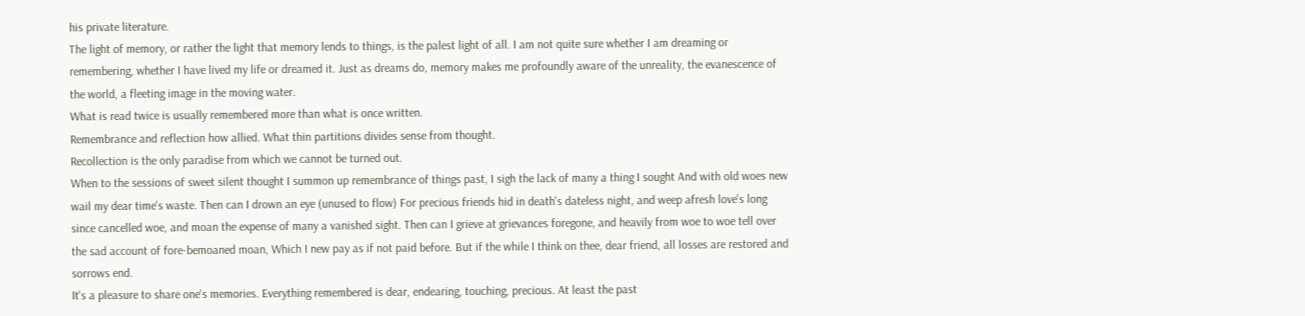his private literature.
The light of memory, or rather the light that memory lends to things, is the palest light of all. I am not quite sure whether I am dreaming or remembering, whether I have lived my life or dreamed it. Just as dreams do, memory makes me profoundly aware of the unreality, the evanescence of the world, a fleeting image in the moving water.
What is read twice is usually remembered more than what is once written.
Remembrance and reflection how allied. What thin partitions divides sense from thought.
Recollection is the only paradise from which we cannot be turned out.
When to the sessions of sweet silent thought I summon up remembrance of things past, I sigh the lack of many a thing I sought And with old woes new wail my dear time's waste. Then can I drown an eye (unused to flow) For precious friends hid in death's dateless night, and weep afresh love's long since cancelled woe, and moan the expense of many a vanished sight. Then can I grieve at grievances foregone, and heavily from woe to woe tell over the sad account of fore-bemoaned moan, Which I new pay as if not paid before. But if the while I think on thee, dear friend, all losses are restored and sorrows end.
It's a pleasure to share one's memories. Everything remembered is dear, endearing, touching, precious. At least the past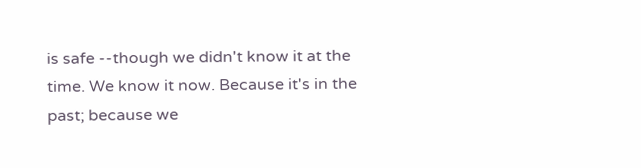is safe --though we didn't know it at the time. We know it now. Because it's in the past; because we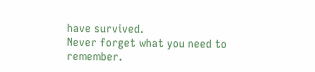have survived.
Never forget what you need to remember.